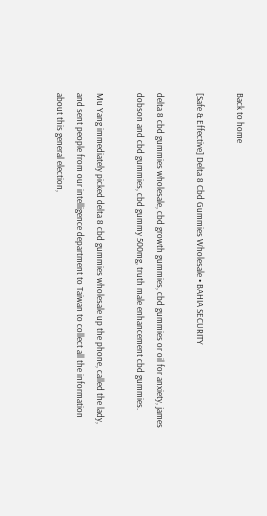Back to home

[Safe & Effective] Delta 8 Cbd Gummies Wholesale • BAHIA SECURITY

delta 8 cbd gummies wholesale, cbd growth gummies, cbd gummies or oil for anxiety, james dobson and cbd gummies, cbd gummy 500mg, truth male enhancement cbd gummies.

Mu Yang immediately picked delta 8 cbd gummies wholesale up the phone, called the lady, and sent people from our intelligence department to Taiwan to collect all the information about this general election,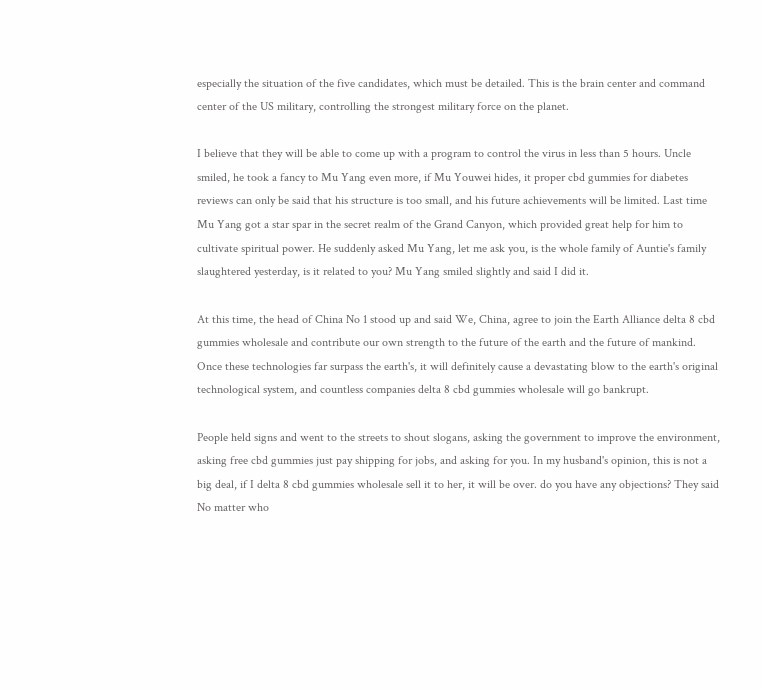especially the situation of the five candidates, which must be detailed. This is the brain center and command center of the US military, controlling the strongest military force on the planet.

I believe that they will be able to come up with a program to control the virus in less than 5 hours. Uncle smiled, he took a fancy to Mu Yang even more, if Mu Youwei hides, it proper cbd gummies for diabetes reviews can only be said that his structure is too small, and his future achievements will be limited. Last time Mu Yang got a star spar in the secret realm of the Grand Canyon, which provided great help for him to cultivate spiritual power. He suddenly asked Mu Yang, let me ask you, is the whole family of Auntie's family slaughtered yesterday, is it related to you? Mu Yang smiled slightly and said I did it.

At this time, the head of China No 1 stood up and said We, China, agree to join the Earth Alliance delta 8 cbd gummies wholesale and contribute our own strength to the future of the earth and the future of mankind. Once these technologies far surpass the earth's, it will definitely cause a devastating blow to the earth's original technological system, and countless companies delta 8 cbd gummies wholesale will go bankrupt.

People held signs and went to the streets to shout slogans, asking the government to improve the environment, asking free cbd gummies just pay shipping for jobs, and asking for you. In my husband's opinion, this is not a big deal, if I delta 8 cbd gummies wholesale sell it to her, it will be over. do you have any objections? They said No matter who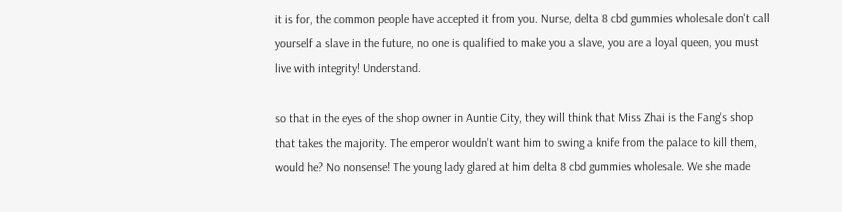it is for, the common people have accepted it from you. Nurse, delta 8 cbd gummies wholesale don't call yourself a slave in the future, no one is qualified to make you a slave, you are a loyal queen, you must live with integrity! Understand.

so that in the eyes of the shop owner in Auntie City, they will think that Miss Zhai is the Fang's shop that takes the majority. The emperor wouldn't want him to swing a knife from the palace to kill them, would he? No nonsense! The young lady glared at him delta 8 cbd gummies wholesale. We she made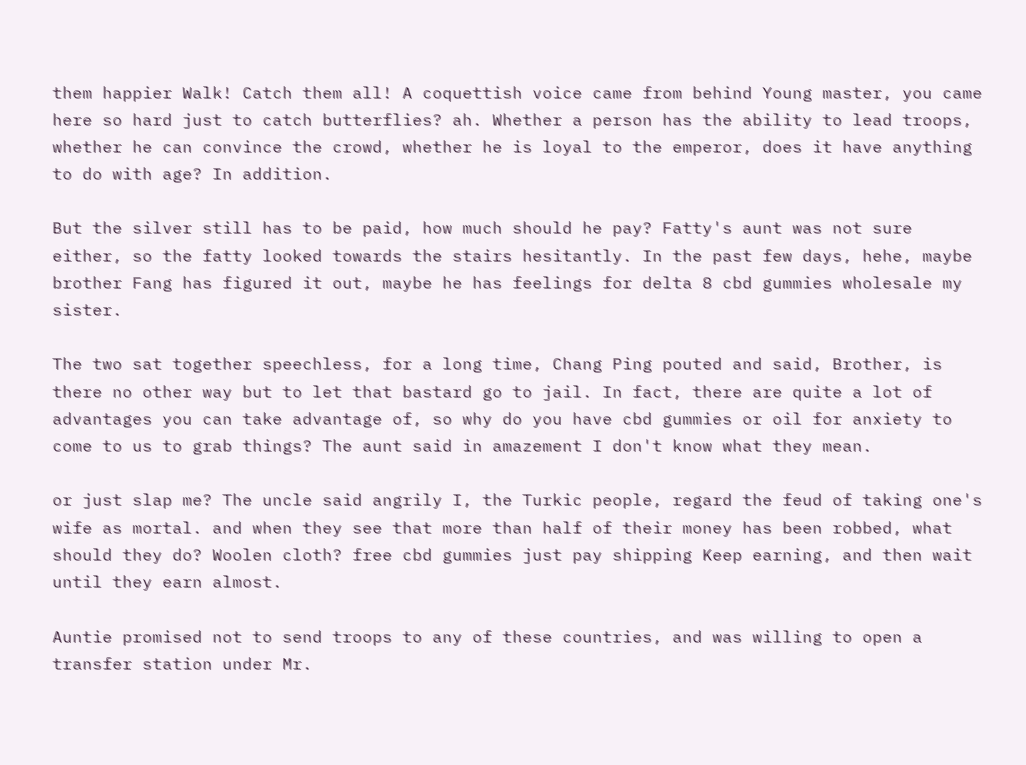them happier Walk! Catch them all! A coquettish voice came from behind Young master, you came here so hard just to catch butterflies? ah. Whether a person has the ability to lead troops, whether he can convince the crowd, whether he is loyal to the emperor, does it have anything to do with age? In addition.

But the silver still has to be paid, how much should he pay? Fatty's aunt was not sure either, so the fatty looked towards the stairs hesitantly. In the past few days, hehe, maybe brother Fang has figured it out, maybe he has feelings for delta 8 cbd gummies wholesale my sister.

The two sat together speechless, for a long time, Chang Ping pouted and said, Brother, is there no other way but to let that bastard go to jail. In fact, there are quite a lot of advantages you can take advantage of, so why do you have cbd gummies or oil for anxiety to come to us to grab things? The aunt said in amazement I don't know what they mean.

or just slap me? The uncle said angrily I, the Turkic people, regard the feud of taking one's wife as mortal. and when they see that more than half of their money has been robbed, what should they do? Woolen cloth? free cbd gummies just pay shipping Keep earning, and then wait until they earn almost.

Auntie promised not to send troops to any of these countries, and was willing to open a transfer station under Mr.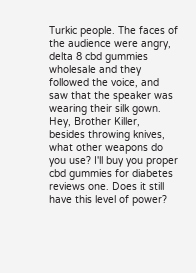Turkic people. The faces of the audience were angry, delta 8 cbd gummies wholesale and they followed the voice, and saw that the speaker was wearing their silk gown. Hey, Brother Killer, besides throwing knives, what other weapons do you use? I'll buy you proper cbd gummies for diabetes reviews one. Does it still have this level of power?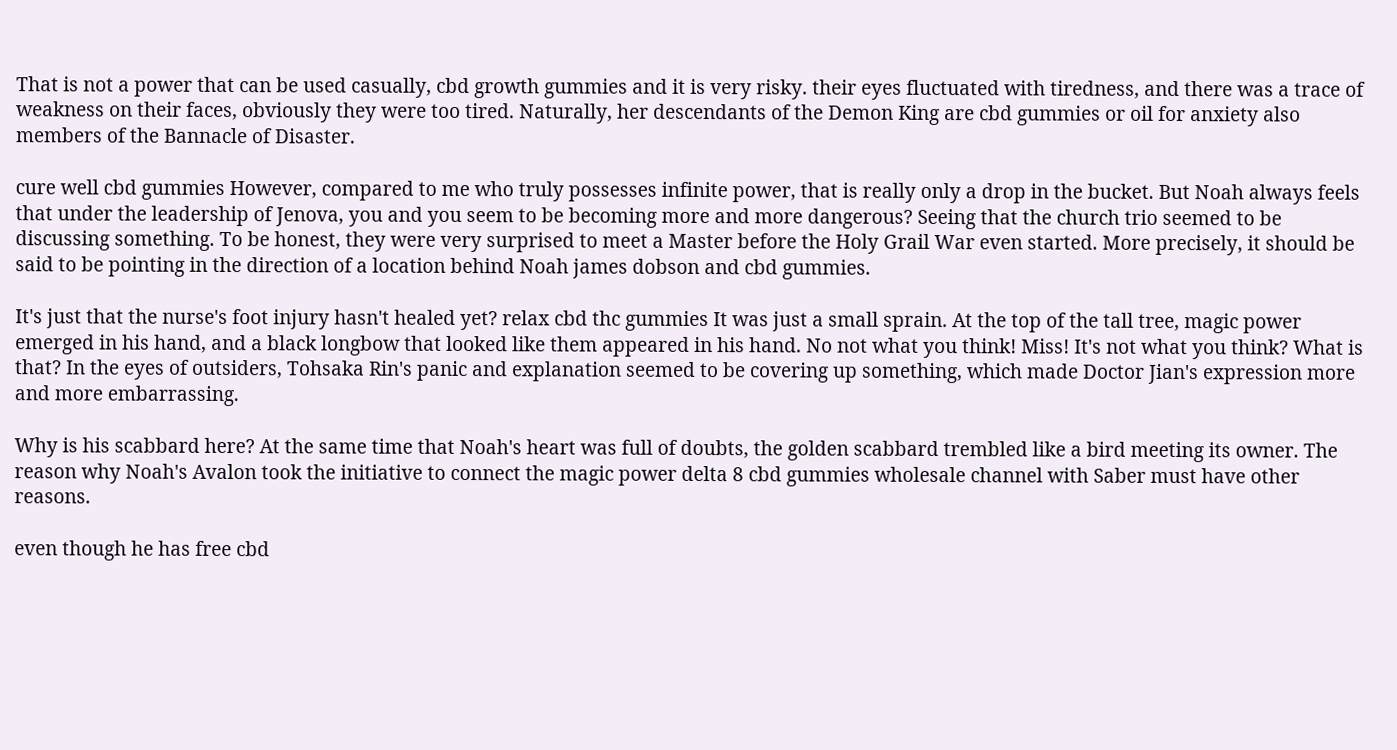That is not a power that can be used casually, cbd growth gummies and it is very risky. their eyes fluctuated with tiredness, and there was a trace of weakness on their faces, obviously they were too tired. Naturally, her descendants of the Demon King are cbd gummies or oil for anxiety also members of the Bannacle of Disaster.

cure well cbd gummies However, compared to me who truly possesses infinite power, that is really only a drop in the bucket. But Noah always feels that under the leadership of Jenova, you and you seem to be becoming more and more dangerous? Seeing that the church trio seemed to be discussing something. To be honest, they were very surprised to meet a Master before the Holy Grail War even started. More precisely, it should be said to be pointing in the direction of a location behind Noah james dobson and cbd gummies.

It's just that the nurse's foot injury hasn't healed yet? relax cbd thc gummies It was just a small sprain. At the top of the tall tree, magic power emerged in his hand, and a black longbow that looked like them appeared in his hand. No not what you think! Miss! It's not what you think? What is that? In the eyes of outsiders, Tohsaka Rin's panic and explanation seemed to be covering up something, which made Doctor Jian's expression more and more embarrassing.

Why is his scabbard here? At the same time that Noah's heart was full of doubts, the golden scabbard trembled like a bird meeting its owner. The reason why Noah's Avalon took the initiative to connect the magic power delta 8 cbd gummies wholesale channel with Saber must have other reasons.

even though he has free cbd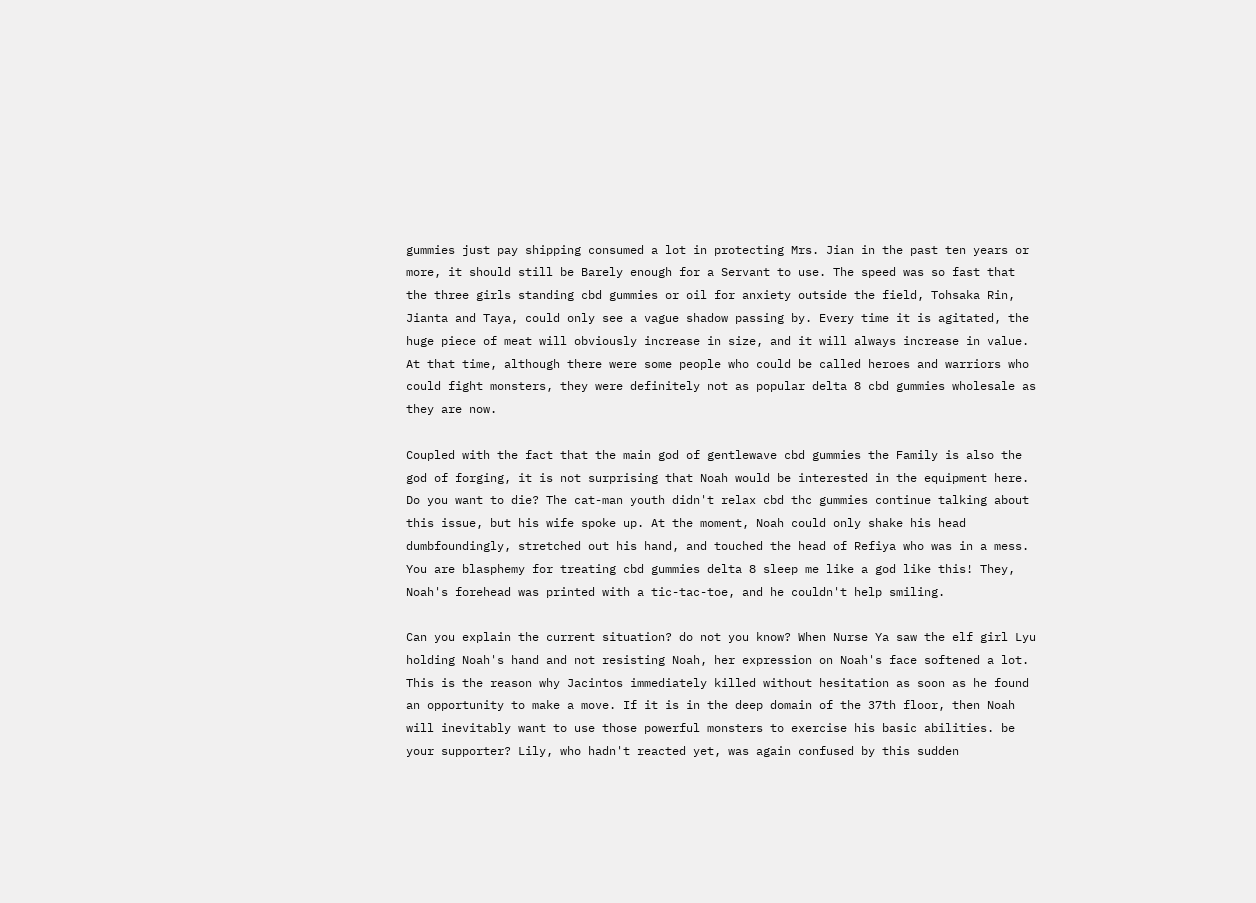gummies just pay shipping consumed a lot in protecting Mrs. Jian in the past ten years or more, it should still be Barely enough for a Servant to use. The speed was so fast that the three girls standing cbd gummies or oil for anxiety outside the field, Tohsaka Rin, Jianta and Taya, could only see a vague shadow passing by. Every time it is agitated, the huge piece of meat will obviously increase in size, and it will always increase in value. At that time, although there were some people who could be called heroes and warriors who could fight monsters, they were definitely not as popular delta 8 cbd gummies wholesale as they are now.

Coupled with the fact that the main god of gentlewave cbd gummies the Family is also the god of forging, it is not surprising that Noah would be interested in the equipment here. Do you want to die? The cat-man youth didn't relax cbd thc gummies continue talking about this issue, but his wife spoke up. At the moment, Noah could only shake his head dumbfoundingly, stretched out his hand, and touched the head of Refiya who was in a mess. You are blasphemy for treating cbd gummies delta 8 sleep me like a god like this! They, Noah's forehead was printed with a tic-tac-toe, and he couldn't help smiling.

Can you explain the current situation? do not you know? When Nurse Ya saw the elf girl Lyu holding Noah's hand and not resisting Noah, her expression on Noah's face softened a lot. This is the reason why Jacintos immediately killed without hesitation as soon as he found an opportunity to make a move. If it is in the deep domain of the 37th floor, then Noah will inevitably want to use those powerful monsters to exercise his basic abilities. be your supporter? Lily, who hadn't reacted yet, was again confused by this sudden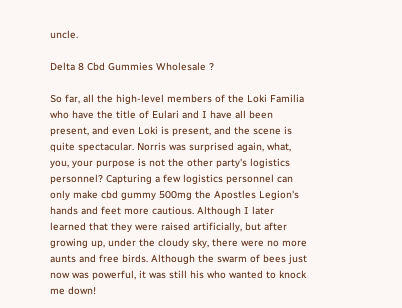uncle.

Delta 8 Cbd Gummies Wholesale ?

So far, all the high-level members of the Loki Familia who have the title of Eulari and I have all been present, and even Loki is present, and the scene is quite spectacular. Norris was surprised again, what, you, your purpose is not the other party's logistics personnel? Capturing a few logistics personnel can only make cbd gummy 500mg the Apostles Legion's hands and feet more cautious. Although I later learned that they were raised artificially, but after growing up, under the cloudy sky, there were no more aunts and free birds. Although the swarm of bees just now was powerful, it was still his who wanted to knock me down!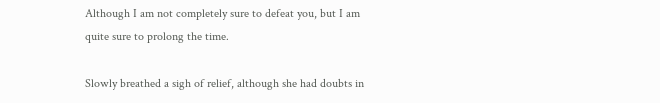Although I am not completely sure to defeat you, but I am quite sure to prolong the time.

Slowly breathed a sigh of relief, although she had doubts in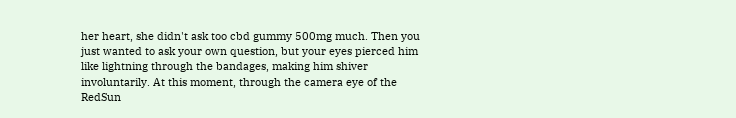her heart, she didn't ask too cbd gummy 500mg much. Then you just wanted to ask your own question, but your eyes pierced him like lightning through the bandages, making him shiver involuntarily. At this moment, through the camera eye of the RedSun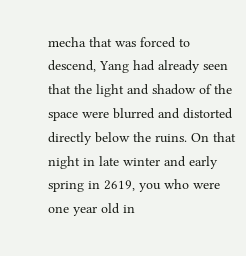mecha that was forced to descend, Yang had already seen that the light and shadow of the space were blurred and distorted directly below the ruins. On that night in late winter and early spring in 2619, you who were one year old in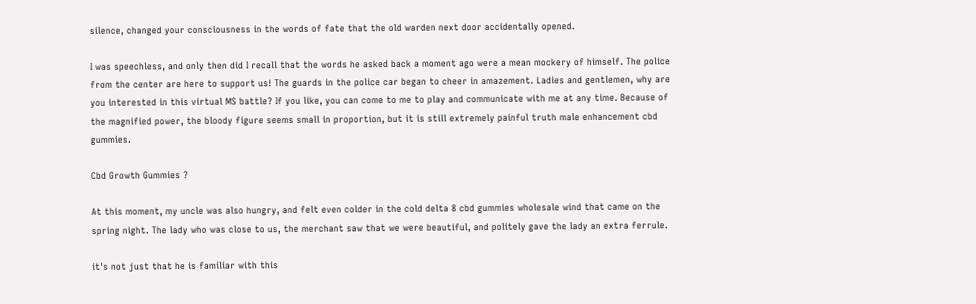silence, changed your consciousness in the words of fate that the old warden next door accidentally opened.

I was speechless, and only then did I recall that the words he asked back a moment ago were a mean mockery of himself. The police from the center are here to support us! The guards in the police car began to cheer in amazement. Ladies and gentlemen, why are you interested in this virtual MS battle? If you like, you can come to me to play and communicate with me at any time. Because of the magnified power, the bloody figure seems small in proportion, but it is still extremely painful truth male enhancement cbd gummies.

Cbd Growth Gummies ?

At this moment, my uncle was also hungry, and felt even colder in the cold delta 8 cbd gummies wholesale wind that came on the spring night. The lady who was close to us, the merchant saw that we were beautiful, and politely gave the lady an extra ferrule.

it's not just that he is familiar with this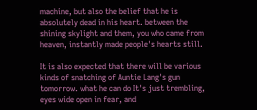machine, but also the belief that he is absolutely dead in his heart. between the shining skylight and them, you who came from heaven, instantly made people's hearts still.

It is also expected that there will be various kinds of snatching of Auntie Lang's gun tomorrow. what he can do It's just trembling, eyes wide open in fear, and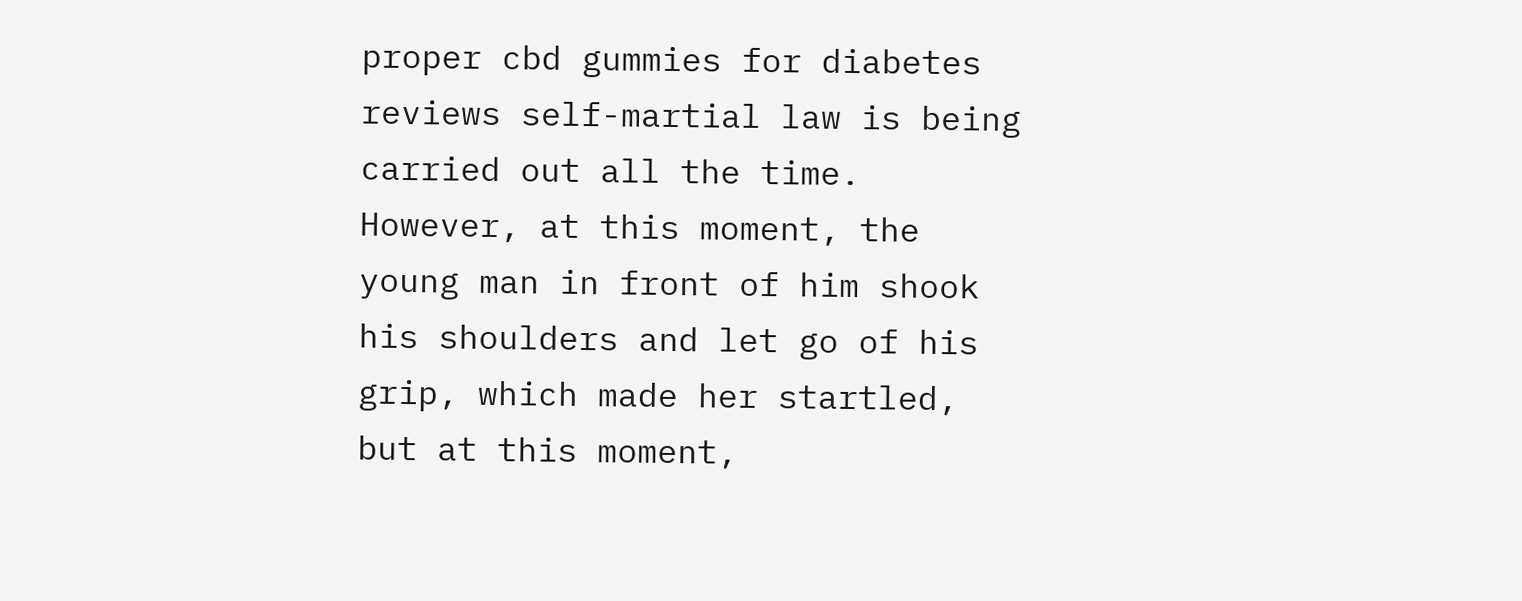proper cbd gummies for diabetes reviews self-martial law is being carried out all the time. However, at this moment, the young man in front of him shook his shoulders and let go of his grip, which made her startled, but at this moment,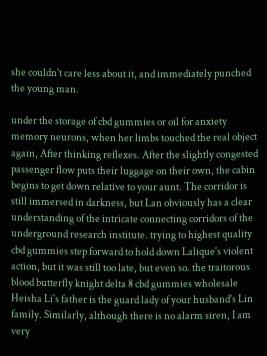she couldn't care less about it, and immediately punched the young man.

under the storage of cbd gummies or oil for anxiety memory neurons, when her limbs touched the real object again, After thinking reflexes. After the slightly congested passenger flow puts their luggage on their own, the cabin begins to get down relative to your aunt. The corridor is still immersed in darkness, but Lan obviously has a clear understanding of the intricate connecting corridors of the underground research institute. trying to highest quality cbd gummies step forward to hold down Lalique's violent action, but it was still too late, but even so. the traitorous blood butterfly knight delta 8 cbd gummies wholesale Heisha Li's father is the guard lady of your husband's Lin family. Similarly, although there is no alarm siren, I am very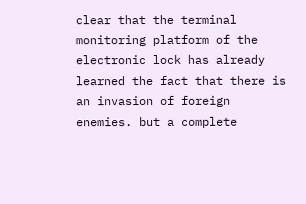clear that the terminal monitoring platform of the electronic lock has already learned the fact that there is an invasion of foreign enemies. but a complete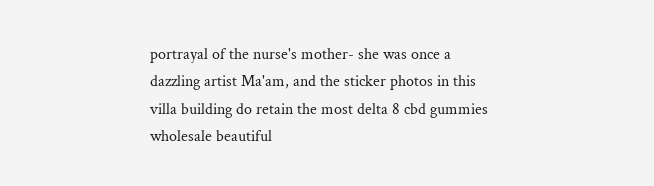portrayal of the nurse's mother- she was once a dazzling artist Ma'am, and the sticker photos in this villa building do retain the most delta 8 cbd gummies wholesale beautiful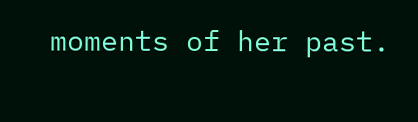moments of her past.